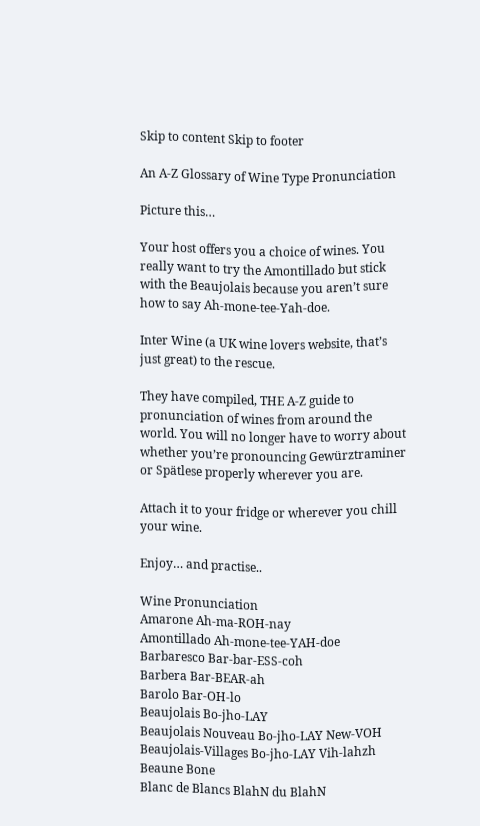Skip to content Skip to footer

An A-Z Glossary of Wine Type Pronunciation

Picture this…

Your host offers you a choice of wines. You really want to try the Amontillado but stick with the Beaujolais because you aren’t sure how to say Ah-mone-tee-Yah-doe.

Inter Wine (a UK wine lovers website, that’s just great) to the rescue.

They have compiled, THE A-Z guide to pronunciation of wines from around the world. You will no longer have to worry about whether you’re pronouncing Gewürztraminer or Spätlese properly wherever you are.

Attach it to your fridge or wherever you chill your wine.

Enjoy… and practise..

Wine Pronunciation
Amarone Ah-ma-ROH-nay
Amontillado Ah-mone-tee-YAH-doe
Barbaresco Bar-bar-ESS-coh
Barbera Bar-BEAR-ah
Barolo Bar-OH-lo
Beaujolais Bo-jho-LAY
Beaujolais Nouveau Bo-jho-LAY New-VOH
Beaujolais-Villages Bo-jho-LAY Vih-lahzh
Beaune Bone
Blanc de Blancs BlahN du BlahN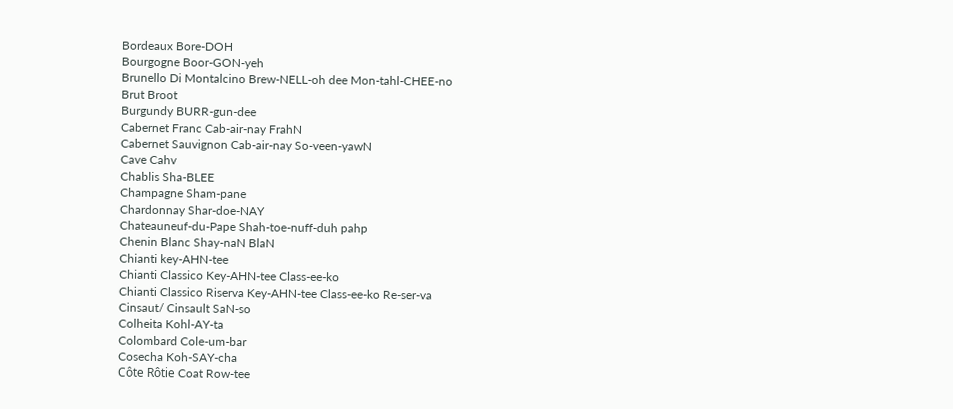Bordeaux Bore-DOH
Bourgogne Boor-GON-yeh
Brunello Di Montalcino Brew-NELL-oh dee Mon-tahl-CHEE-no
Brut Broot
Burgundy BURR-gun-dee
Cabernet Franc Cab-air-nay FrahN
Cabernet Sauvignon Cab-air-nay So-veen-yawN
Cave Cahv
Chablis Sha-BLEE
Champagne Sham-pane
Chardonnay Shar-doe-NAY
Chateauneuf-du-Pape Shah-toe-nuff-duh pahp
Chenin Blanc Shay-naN BlaN
Chianti key-AHN-tee
Chianti Classico Key-AHN-tee Class-ee-ko
Chianti Classico Riserva Key-AHN-tee Class-ee-ko Re-ser-va
Cinsaut/ Cinsault SaN-so
Colheita Kohl-AY-ta
Colombard Cole-um-bar
Cosecha Koh-SAY-cha
Côte Rôtie Coat Row-tee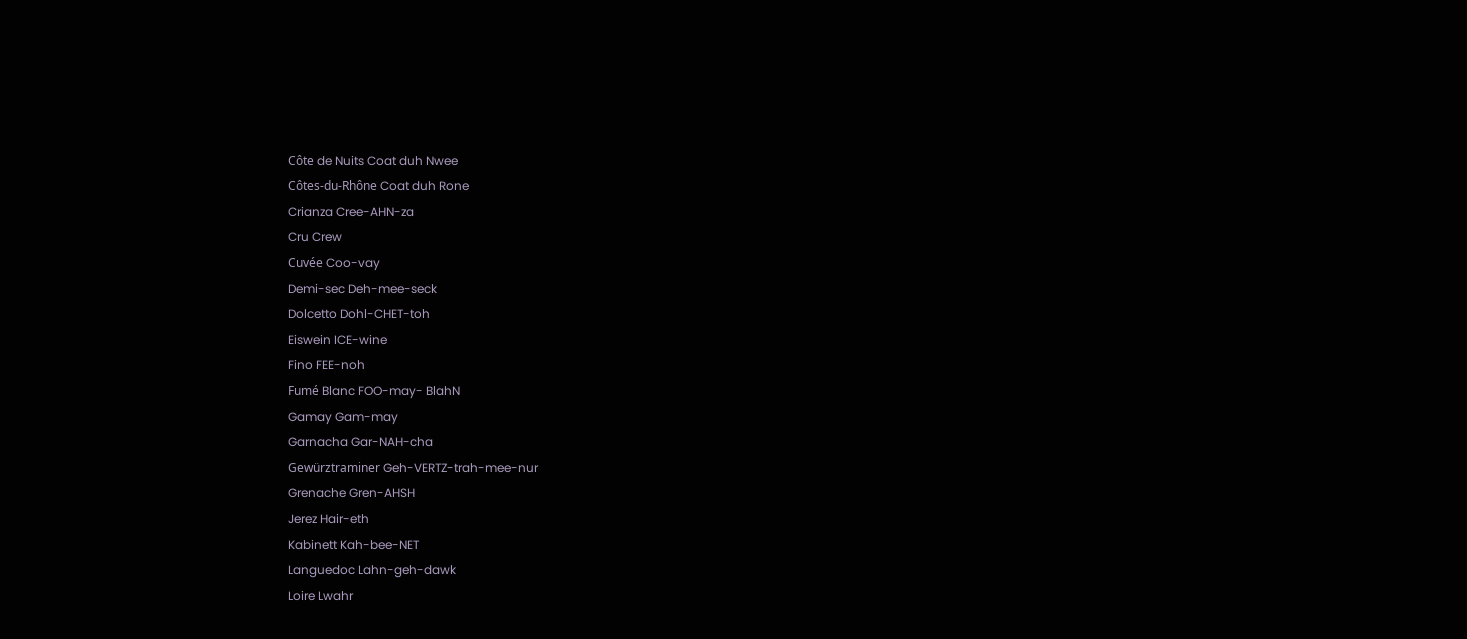Côte de Nuits Coat duh Nwee
Côtes-du-Rhône Coat duh Rone
Crianza Cree-AHN-za
Cru Crew
Cuvée Coo-vay
Demi-sec Deh-mee-seck
Dolcetto Dohl-CHET-toh
Eiswein ICE-wine
Fino FEE-noh
Fumé Blanc FOO-may- BlahN
Gamay Gam-may
Garnacha Gar-NAH-cha
Gewürztraminer Geh-VERTZ-trah-mee-nur
Grenache Gren-AHSH
Jerez Hair-eth
Kabinett Kah-bee-NET
Languedoc Lahn-geh-dawk
Loire Lwahr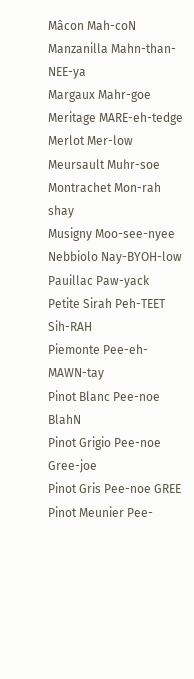Mâcon Mah-coN
Manzanilla Mahn-than-NEE-ya
Margaux Mahr-goe
Meritage MARE-eh-tedge
Merlot Mer-low
Meursault Muhr-soe
Montrachet Mon-rah shay
Musigny Moo-see-nyee
Nebbiolo Nay-BYOH-low
Pauillac Paw-yack
Petite Sirah Peh-TEET Sih-RAH
Piemonte Pee-eh-MAWN-tay
Pinot Blanc Pee-noe BlahN
Pinot Grigio Pee-noe Gree-joe
Pinot Gris Pee-noe GREE
Pinot Meunier Pee-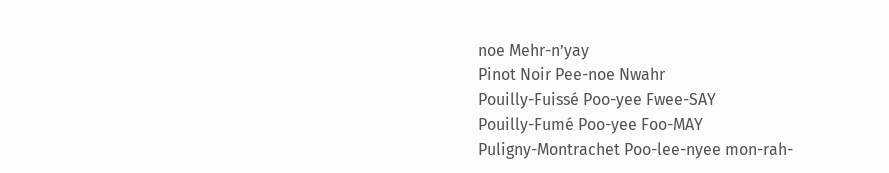noe Mehr-n’yay
Pinot Noir Pee-noe Nwahr
Pouilly-Fuissé Poo-yee Fwee-SAY
Pouilly-Fumé Poo-yee Foo-MAY
Puligny-Montrachet Poo-lee-nyee mon-rah-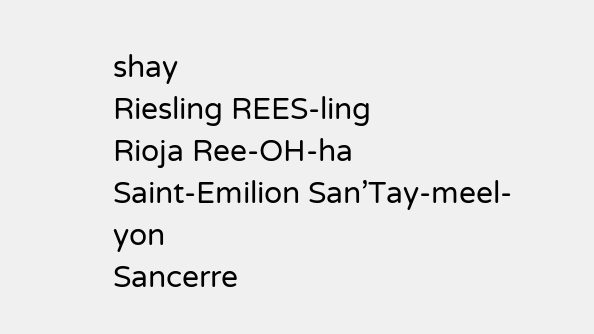shay
Riesling REES-ling
Rioja Ree-OH-ha
Saint-Emilion San’Tay-meel-yon
Sancerre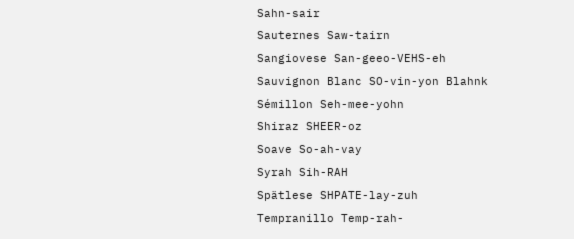Sahn-sair
Sauternes Saw-tairn
Sangiovese San-geeo-VEHS-eh
Sauvignon Blanc SO-vin-yon Blahnk
Sémillon Seh-mee-yohn
Shiraz SHEER-oz
Soave So-ah-vay
Syrah Sih-RAH
Spätlese SHPATE-lay-zuh
Tempranillo Temp-rah-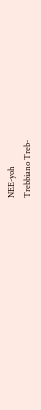NEE-yoh
Trebbiano Treb-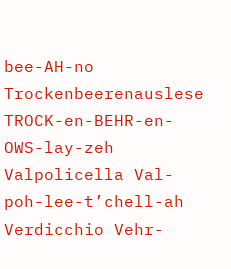bee-AH-no
Trockenbeerenauslese TROCK-en-BEHR-en-OWS-lay-zeh
Valpolicella Val-poh-lee-t’chell-ah
Verdicchio Vehr-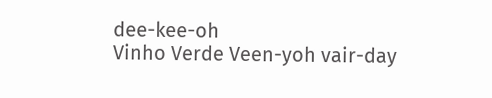dee-kee-oh
Vinho Verde Veen-yoh vair-day